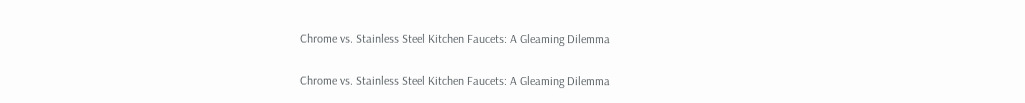Chrome vs. Stainless Steel Kitchen Faucets: A Gleaming Dilemma

Chrome vs. Stainless Steel Kitchen Faucets: A Gleaming Dilemma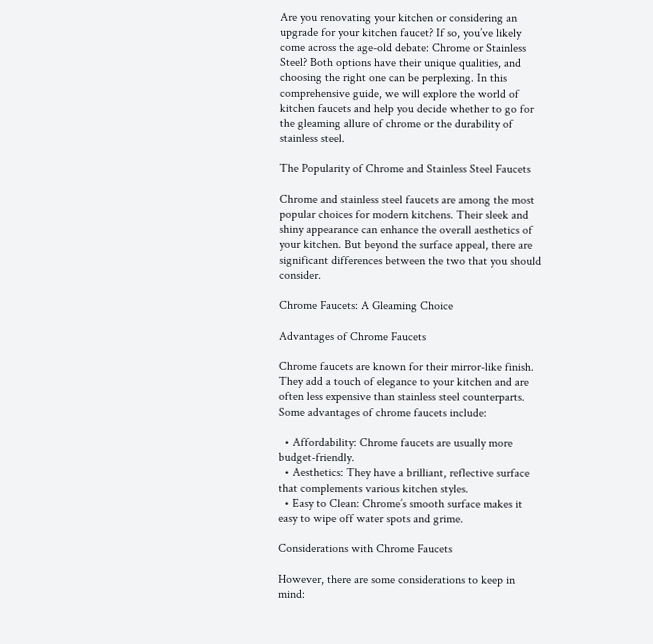Are you renovating your kitchen or considering an upgrade for your kitchen faucet? If so, you’ve likely come across the age-old debate: Chrome or Stainless Steel? Both options have their unique qualities, and choosing the right one can be perplexing. In this comprehensive guide, we will explore the world of kitchen faucets and help you decide whether to go for the gleaming allure of chrome or the durability of stainless steel.

The Popularity of Chrome and Stainless Steel Faucets

Chrome and stainless steel faucets are among the most popular choices for modern kitchens. Their sleek and shiny appearance can enhance the overall aesthetics of your kitchen. But beyond the surface appeal, there are significant differences between the two that you should consider.

Chrome Faucets: A Gleaming Choice

Advantages of Chrome Faucets

Chrome faucets are known for their mirror-like finish. They add a touch of elegance to your kitchen and are often less expensive than stainless steel counterparts. Some advantages of chrome faucets include:

  • Affordability: Chrome faucets are usually more budget-friendly.
  • Aesthetics: They have a brilliant, reflective surface that complements various kitchen styles.
  • Easy to Clean: Chrome’s smooth surface makes it easy to wipe off water spots and grime.

Considerations with Chrome Faucets

However, there are some considerations to keep in mind: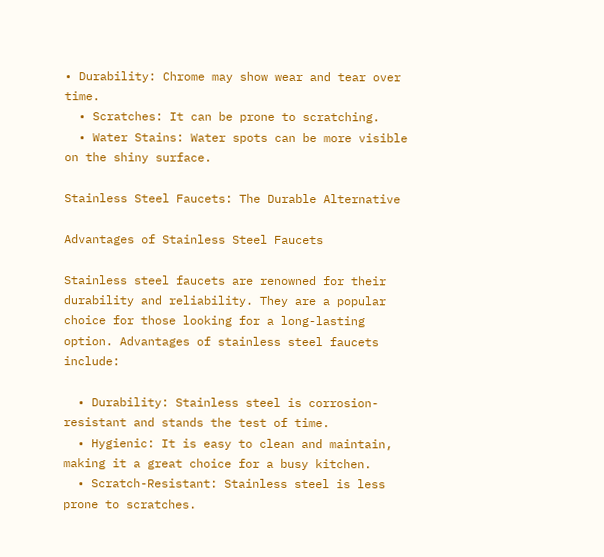• Durability: Chrome may show wear and tear over time.
  • Scratches: It can be prone to scratching.
  • Water Stains: Water spots can be more visible on the shiny surface.

Stainless Steel Faucets: The Durable Alternative

Advantages of Stainless Steel Faucets

Stainless steel faucets are renowned for their durability and reliability. They are a popular choice for those looking for a long-lasting option. Advantages of stainless steel faucets include:

  • Durability: Stainless steel is corrosion-resistant and stands the test of time.
  • Hygienic: It is easy to clean and maintain, making it a great choice for a busy kitchen.
  • Scratch-Resistant: Stainless steel is less prone to scratches.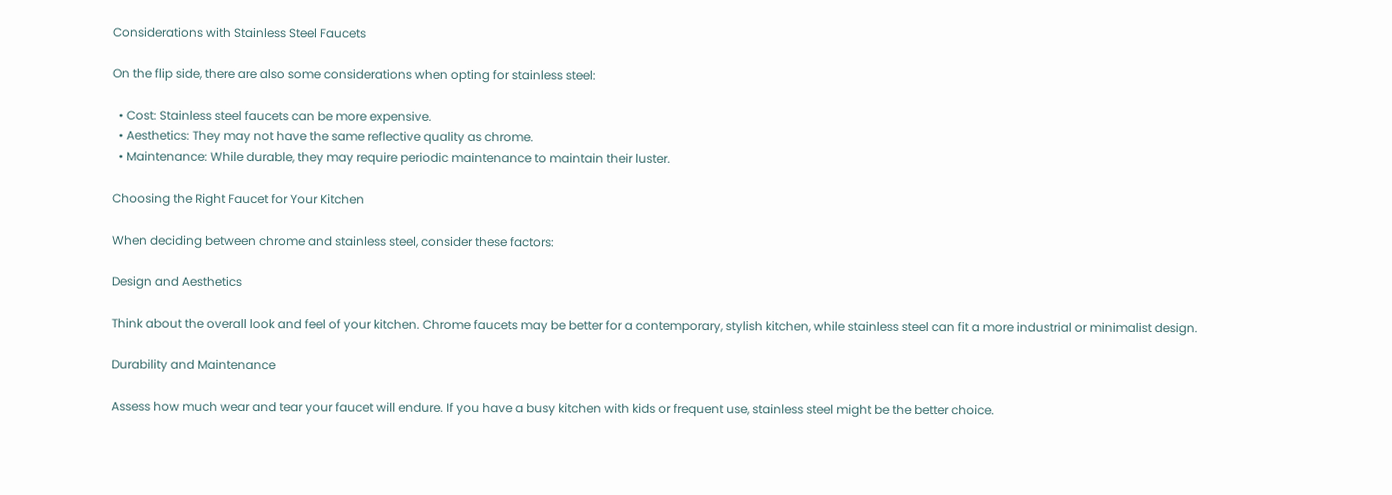Considerations with Stainless Steel Faucets

On the flip side, there are also some considerations when opting for stainless steel:

  • Cost: Stainless steel faucets can be more expensive.
  • Aesthetics: They may not have the same reflective quality as chrome.
  • Maintenance: While durable, they may require periodic maintenance to maintain their luster.

Choosing the Right Faucet for Your Kitchen

When deciding between chrome and stainless steel, consider these factors:

Design and Aesthetics

Think about the overall look and feel of your kitchen. Chrome faucets may be better for a contemporary, stylish kitchen, while stainless steel can fit a more industrial or minimalist design.

Durability and Maintenance

Assess how much wear and tear your faucet will endure. If you have a busy kitchen with kids or frequent use, stainless steel might be the better choice.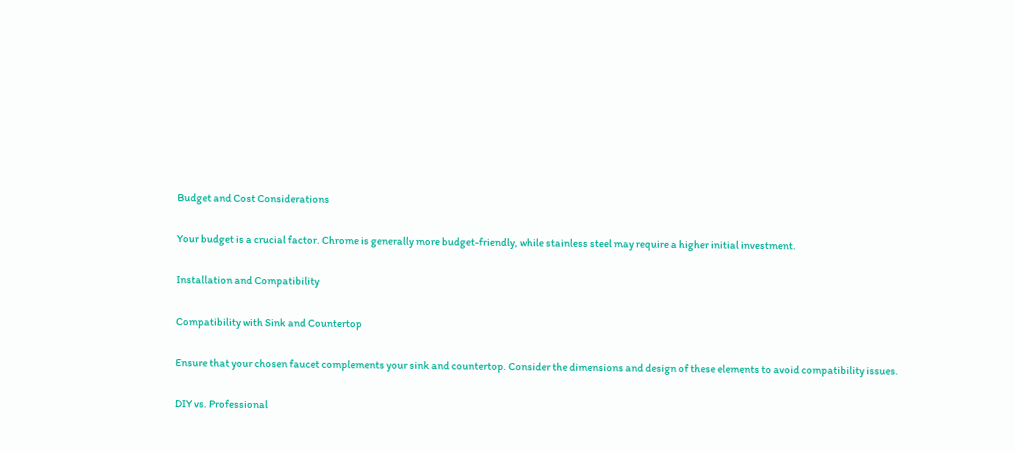Budget and Cost Considerations

Your budget is a crucial factor. Chrome is generally more budget-friendly, while stainless steel may require a higher initial investment.

Installation and Compatibility

Compatibility with Sink and Countertop

Ensure that your chosen faucet complements your sink and countertop. Consider the dimensions and design of these elements to avoid compatibility issues.

DIY vs. Professional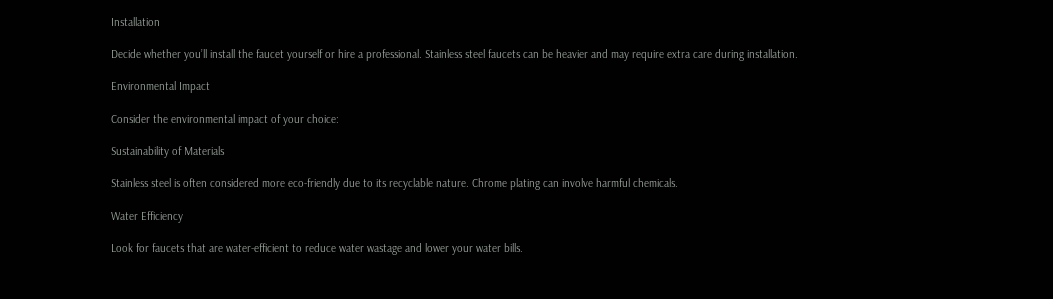Installation

Decide whether you’ll install the faucet yourself or hire a professional. Stainless steel faucets can be heavier and may require extra care during installation.

Environmental Impact

Consider the environmental impact of your choice:

Sustainability of Materials

Stainless steel is often considered more eco-friendly due to its recyclable nature. Chrome plating can involve harmful chemicals.

Water Efficiency

Look for faucets that are water-efficient to reduce water wastage and lower your water bills.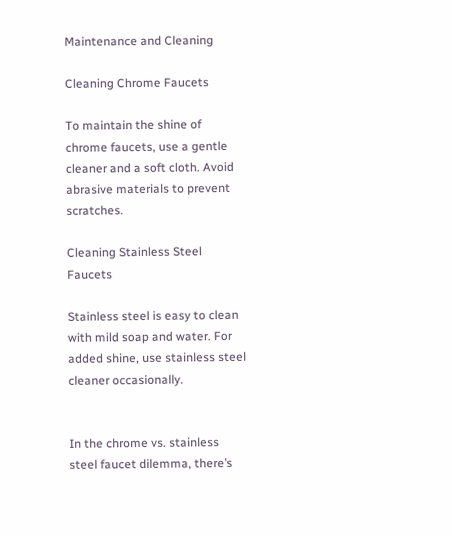Maintenance and Cleaning

Cleaning Chrome Faucets

To maintain the shine of chrome faucets, use a gentle cleaner and a soft cloth. Avoid abrasive materials to prevent scratches.

Cleaning Stainless Steel Faucets

Stainless steel is easy to clean with mild soap and water. For added shine, use stainless steel cleaner occasionally.


In the chrome vs. stainless steel faucet dilemma, there’s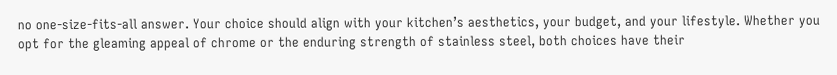no one-size-fits-all answer. Your choice should align with your kitchen’s aesthetics, your budget, and your lifestyle. Whether you opt for the gleaming appeal of chrome or the enduring strength of stainless steel, both choices have their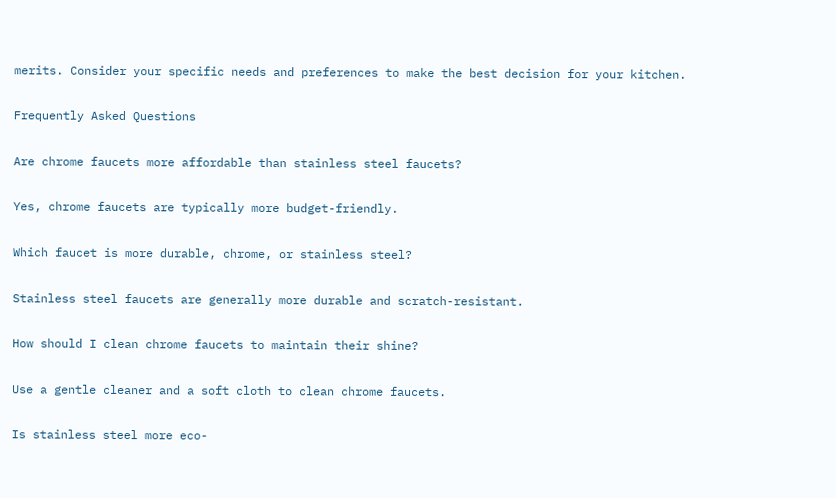merits. Consider your specific needs and preferences to make the best decision for your kitchen.

Frequently Asked Questions

Are chrome faucets more affordable than stainless steel faucets?

Yes, chrome faucets are typically more budget-friendly.

Which faucet is more durable, chrome, or stainless steel?

Stainless steel faucets are generally more durable and scratch-resistant.

How should I clean chrome faucets to maintain their shine?

Use a gentle cleaner and a soft cloth to clean chrome faucets.

Is stainless steel more eco-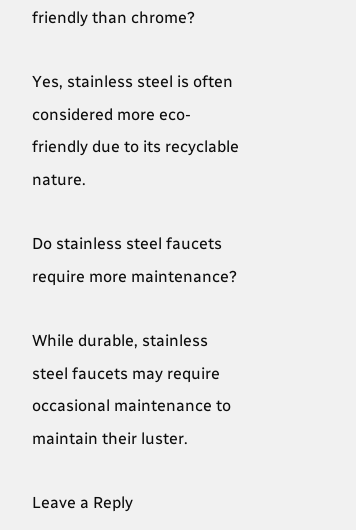friendly than chrome?

Yes, stainless steel is often considered more eco-friendly due to its recyclable nature.

Do stainless steel faucets require more maintenance?

While durable, stainless steel faucets may require occasional maintenance to maintain their luster.

Leave a Reply